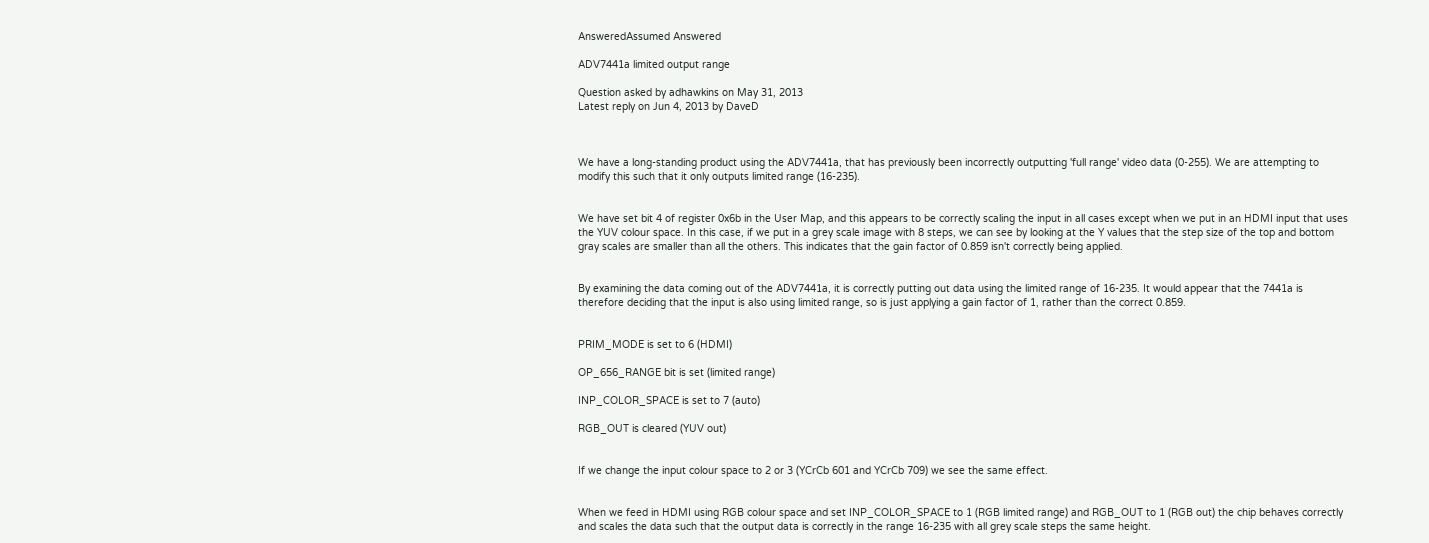AnsweredAssumed Answered

ADV7441a limited output range

Question asked by adhawkins on May 31, 2013
Latest reply on Jun 4, 2013 by DaveD



We have a long-standing product using the ADV7441a, that has previously been incorrectly outputting 'full range' video data (0-255). We are attempting to modify this such that it only outputs limited range (16-235).


We have set bit 4 of register 0x6b in the User Map, and this appears to be correctly scaling the input in all cases except when we put in an HDMI input that uses the YUV colour space. In this case, if we put in a grey scale image with 8 steps, we can see by looking at the Y values that the step size of the top and bottom gray scales are smaller than all the others. This indicates that the gain factor of 0.859 isn't correctly being applied.


By examining the data coming out of the ADV7441a, it is correctly putting out data using the limited range of 16-235. It would appear that the 7441a is therefore deciding that the input is also using limited range, so is just applying a gain factor of 1, rather than the correct 0.859.


PRIM_MODE is set to 6 (HDMI)

OP_656_RANGE bit is set (limited range)

INP_COLOR_SPACE is set to 7 (auto)

RGB_OUT is cleared (YUV out)


If we change the input colour space to 2 or 3 (YCrCb 601 and YCrCb 709) we see the same effect.


When we feed in HDMI using RGB colour space and set INP_COLOR_SPACE to 1 (RGB limited range) and RGB_OUT to 1 (RGB out) the chip behaves correctly and scales the data such that the output data is correctly in the range 16-235 with all grey scale steps the same height.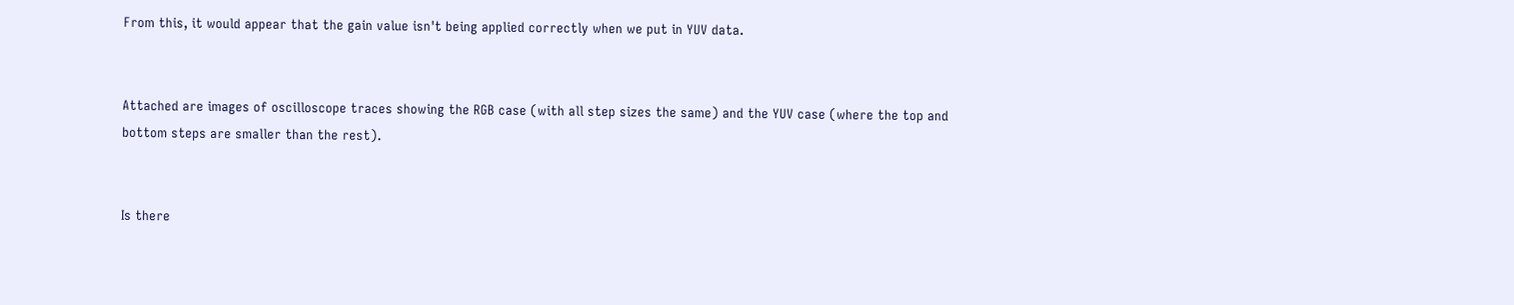From this, it would appear that the gain value isn't being applied correctly when we put in YUV data.


Attached are images of oscilloscope traces showing the RGB case (with all step sizes the same) and the YUV case (where the top and bottom steps are smaller than the rest).


Is there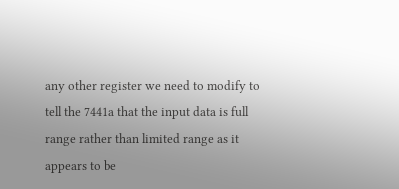any other register we need to modify to tell the 7441a that the input data is full range rather than limited range as it appears to be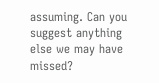assuming. Can you suggest anything else we may have missed?